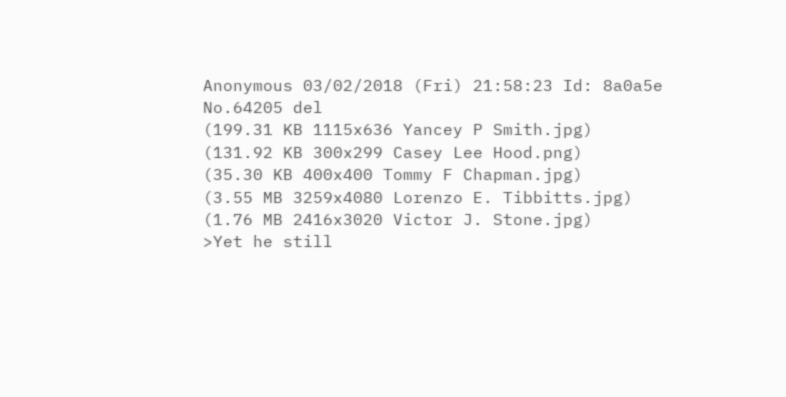Anonymous 03/02/2018 (Fri) 21:58:23 Id: 8a0a5e No.64205 del
(199.31 KB 1115x636 Yancey P Smith.jpg)
(131.92 KB 300x299 Casey Lee Hood.png)
(35.30 KB 400x400 Tommy F Chapman.jpg)
(3.55 MB 3259x4080 Lorenzo E. Tibbitts.jpg)
(1.76 MB 2416x3020 Victor J. Stone.jpg)
>Yet he still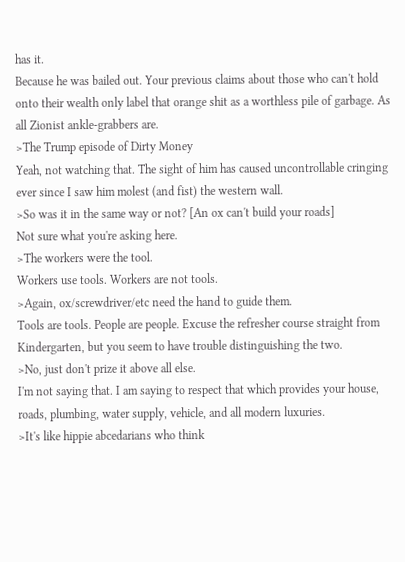has it.
Because he was bailed out. Your previous claims about those who can't hold onto their wealth only label that orange shit as a worthless pile of garbage. As all Zionist ankle-grabbers are.
>The Trump episode of Dirty Money
Yeah, not watching that. The sight of him has caused uncontrollable cringing ever since I saw him molest (and fist) the western wall.
>So was it in the same way or not? [An ox can't build your roads]
Not sure what you're asking here.
>The workers were the tool.
Workers use tools. Workers are not tools.
>Again, ox/screwdriver/etc need the hand to guide them.
Tools are tools. People are people. Excuse the refresher course straight from Kindergarten, but you seem to have trouble distinguishing the two.
>No, just don't prize it above all else.
I'm not saying that. I am saying to respect that which provides your house, roads, plumbing, water supply, vehicle, and all modern luxuries.
>It's like hippie abcedarians who think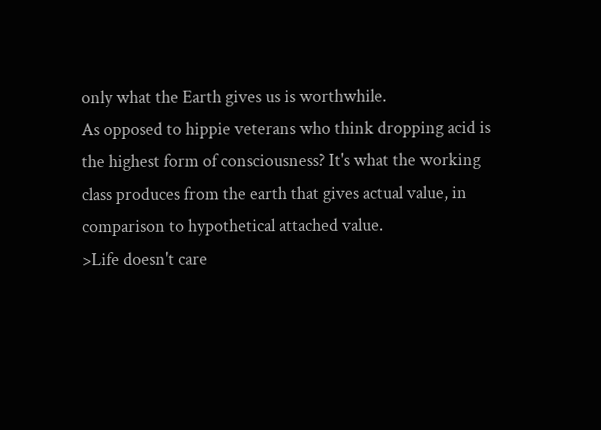only what the Earth gives us is worthwhile.
As opposed to hippie veterans who think dropping acid is the highest form of consciousness? It's what the working class produces from the earth that gives actual value, in comparison to hypothetical attached value.
>Life doesn't care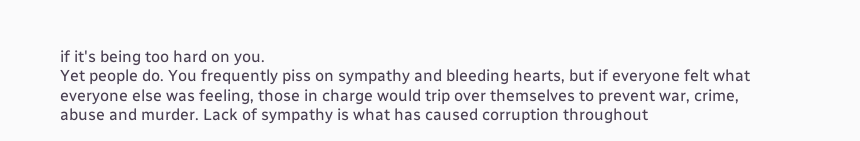if it's being too hard on you.
Yet people do. You frequently piss on sympathy and bleeding hearts, but if everyone felt what everyone else was feeling, those in charge would trip over themselves to prevent war, crime, abuse and murder. Lack of sympathy is what has caused corruption throughout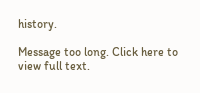history.

Message too long. Click here to view full text.